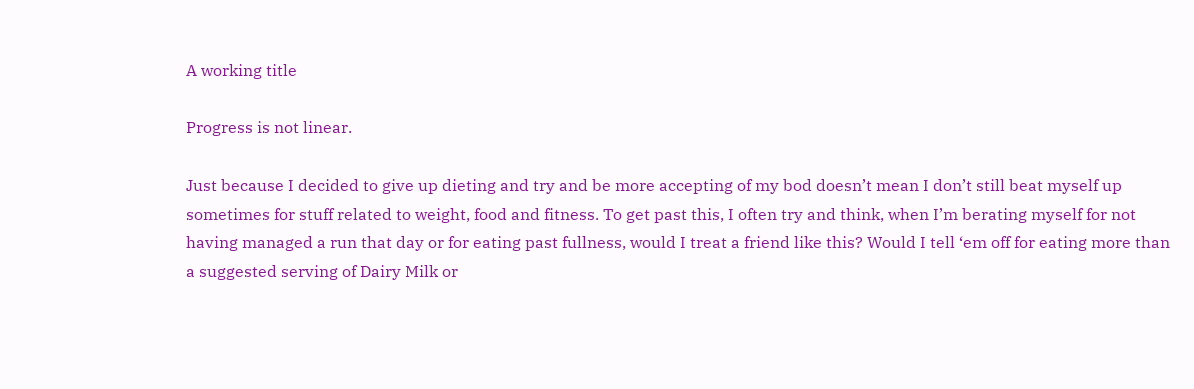A working title

Progress is not linear.

Just because I decided to give up dieting and try and be more accepting of my bod doesn’t mean I don’t still beat myself up sometimes for stuff related to weight, food and fitness. To get past this, I often try and think, when I’m berating myself for not having managed a run that day or for eating past fullness, would I treat a friend like this? Would I tell ‘em off for eating more than a suggested serving of Dairy Milk or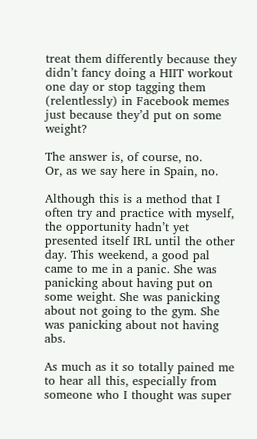treat them differently because they didn’t fancy doing a HIIT workout one day or stop tagging them (relentlessly) in Facebook memes just because they’d put on some weight?

The answer is, of course, no.
Or, as we say here in Spain, no.

Although this is a method that I often try and practice with myself, the opportunity hadn’t yet presented itself IRL until the other day. This weekend, a good pal came to me in a panic. She was panicking about having put on some weight. She was panicking about not going to the gym. She was panicking about not having abs.

As much as it so totally pained me to hear all this, especially from someone who I thought was super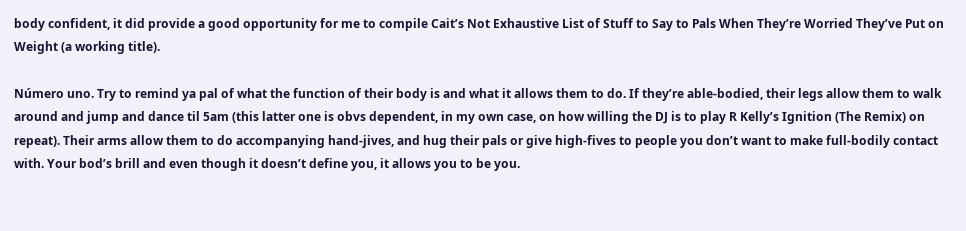body confident, it did provide a good opportunity for me to compile Cait’s Not Exhaustive List of Stuff to Say to Pals When They’re Worried They’ve Put on Weight (a working title).

Número uno. Try to remind ya pal of what the function of their body is and what it allows them to do. If they’re able-bodied, their legs allow them to walk around and jump and dance til 5am (this latter one is obvs dependent, in my own case, on how willing the DJ is to play R Kelly’s Ignition (The Remix) on repeat). Their arms allow them to do accompanying hand-jives, and hug their pals or give high-fives to people you don’t want to make full-bodily contact with. Your bod’s brill and even though it doesn’t define you, it allows you to be you.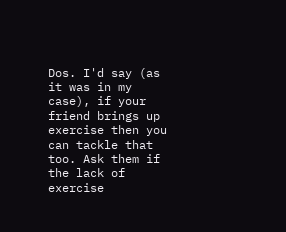Dos. I'd say (as it was in my case), if your friend brings up exercise then you can tackle that too. Ask them if the lack of exercise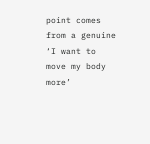point comes from a genuine ‘I want to move my body more’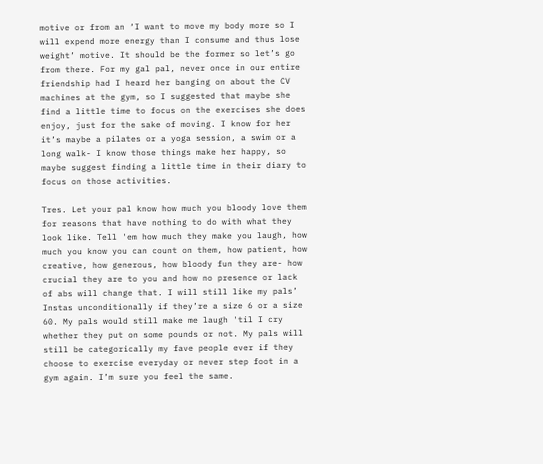motive or from an ‘I want to move my body more so I will expend more energy than I consume and thus lose weight’ motive. It should be the former so let’s go from there. For my gal pal, never once in our entire friendship had I heard her banging on about the CV machines at the gym, so I suggested that maybe she find a little time to focus on the exercises she does enjoy, just for the sake of moving. I know for her it’s maybe a pilates or a yoga session, a swim or a long walk- I know those things make her happy, so maybe suggest finding a little time in their diary to focus on those activities.

Tres. Let your pal know how much you bloody love them for reasons that have nothing to do with what they look like. Tell 'em how much they make you laugh, how much you know you can count on them, how patient, how creative, how generous, how bloody fun they are- how crucial they are to you and how no presence or lack of abs will change that. I will still like my pals’ Instas unconditionally if they’re a size 6 or a size 60. My pals would still make me laugh 'til I cry whether they put on some pounds or not. My pals will still be categorically my fave people ever if they choose to exercise everyday or never step foot in a gym again. I’m sure you feel the same.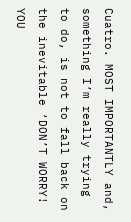Cuatro. MOST IMPORTANTLY and, something I’m really trying to do, is not to fall back on the inevitable ‘DON’T WORRY! YOU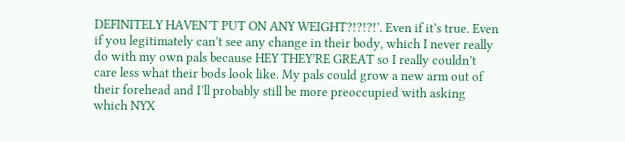DEFINITELY HAVEN’T PUT ON ANY WEIGHT?!?!?!’. Even if it’s true. Even if you legitimately can’t see any change in their body, which I never really do with my own pals because HEY THEY’RE GREAT so I really couldn’t care less what their bods look like. My pals could grow a new arm out of their forehead and I’ll probably still be more preoccupied with asking which NYX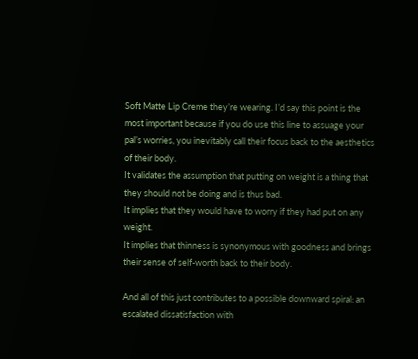Soft Matte Lip Creme they’re wearing. I’d say this point is the most important because if you do use this line to assuage your pal’s worries, you inevitably call their focus back to the aesthetics of their body.
It validates the assumption that putting on weight is a thing that they should not be doing and is thus bad.
It implies that they would have to worry if they had put on any weight.
It implies that thinness is synonymous with goodness and brings their sense of self-worth back to their body.

And all of this just contributes to a possible downward spiral: an escalated dissatisfaction with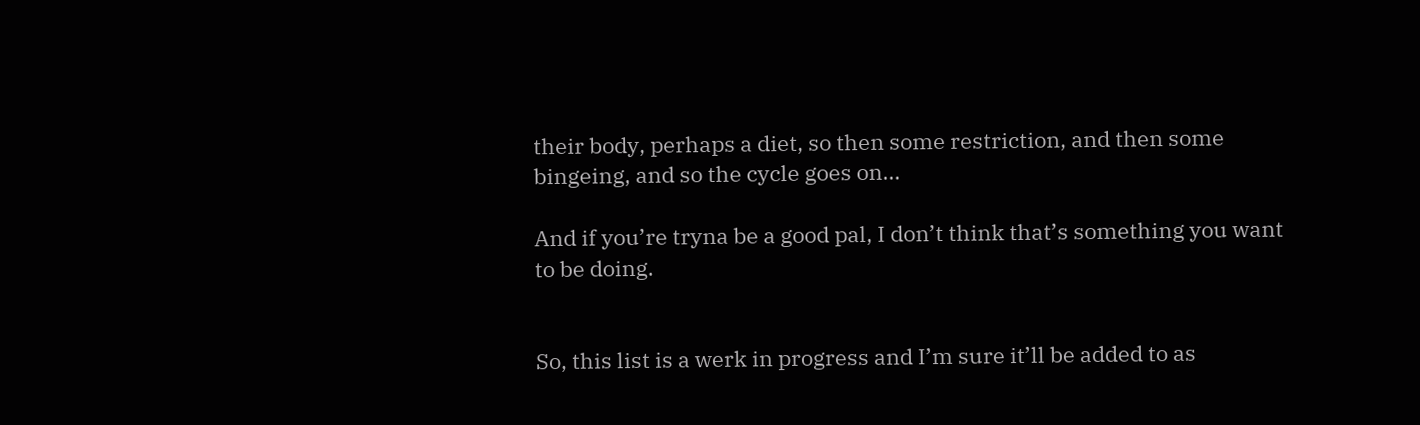their body, perhaps a diet, so then some restriction, and then some bingeing, and so the cycle goes on…

And if you’re tryna be a good pal, I don’t think that’s something you want to be doing.


So, this list is a werk in progress and I’m sure it’ll be added to as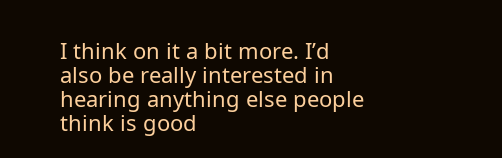I think on it a bit more. I’d also be really interested in hearing anything else people think is good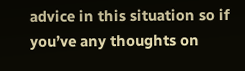advice in this situation so if you’ve any thoughts on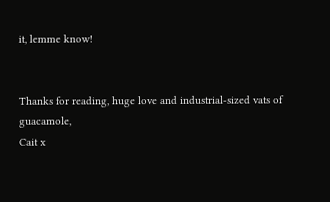it, lemme know!


Thanks for reading, huge love and industrial-sized vats of guacamole,
Cait x